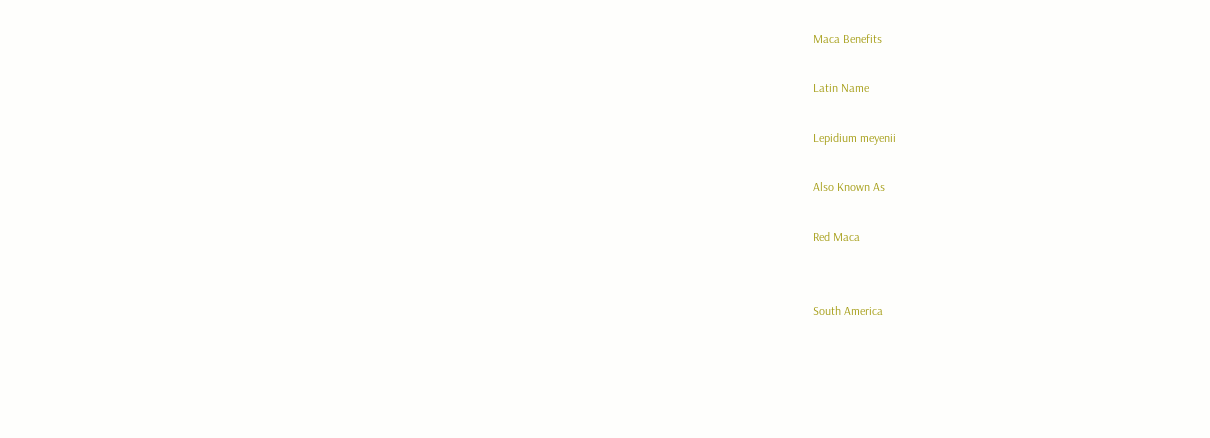Maca Benefits

Latin Name

Lepidium meyenii

Also Known As

Red Maca


South America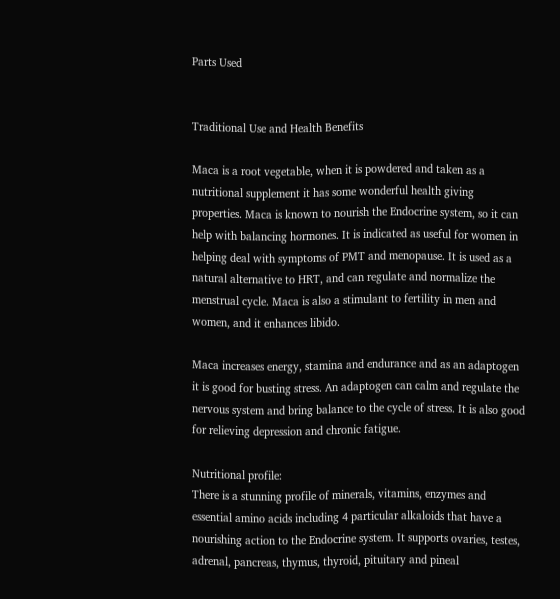Parts Used


Traditional Use and Health Benefits

Maca is a root vegetable, when it is powdered and taken as a nutritional supplement it has some wonderful health giving properties. Maca is known to nourish the Endocrine system, so it can help with balancing hormones. It is indicated as useful for women in helping deal with symptoms of PMT and menopause. It is used as a natural alternative to HRT, and can regulate and normalize the menstrual cycle. Maca is also a stimulant to fertility in men and women, and it enhances libido.

Maca increases energy, stamina and endurance and as an adaptogen it is good for busting stress. An adaptogen can calm and regulate the nervous system and bring balance to the cycle of stress. It is also good for relieving depression and chronic fatigue.

Nutritional profile:
There is a stunning profile of minerals, vitamins, enzymes and essential amino acids including 4 particular alkaloids that have a nourishing action to the Endocrine system. It supports ovaries, testes, adrenal, pancreas, thymus, thyroid, pituitary and pineal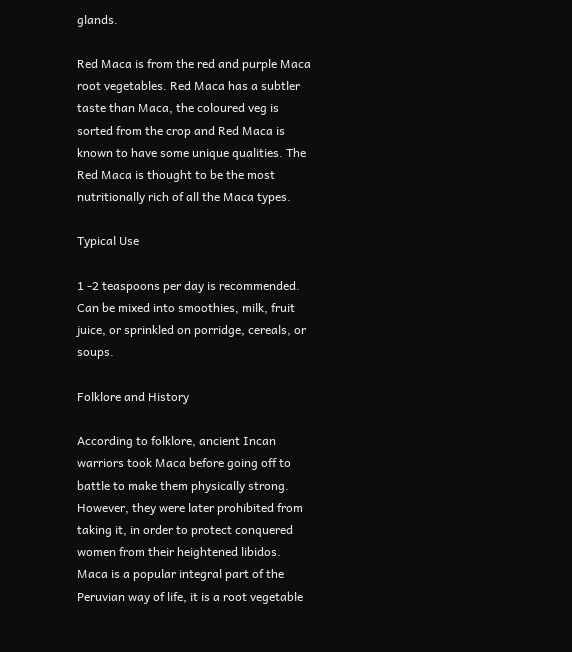glands.

Red Maca is from the red and purple Maca root vegetables. Red Maca has a subtler taste than Maca, the coloured veg is sorted from the crop and Red Maca is known to have some unique qualities. The Red Maca is thought to be the most nutritionally rich of all the Maca types.

Typical Use

1 -2 teaspoons per day is recommended. Can be mixed into smoothies, milk, fruit juice, or sprinkled on porridge, cereals, or soups.

Folklore and History

According to folklore, ancient Incan warriors took Maca before going off to battle to make them physically strong. However, they were later prohibited from taking it, in order to protect conquered women from their heightened libidos. Maca is a popular integral part of the Peruvian way of life, it is a root vegetable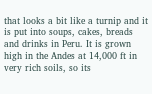that looks a bit like a turnip and it is put into soups, cakes, breads and drinks in Peru. It is grown high in the Andes at 14,000 ft in very rich soils, so its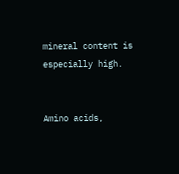mineral content is especially high.


Amino acids,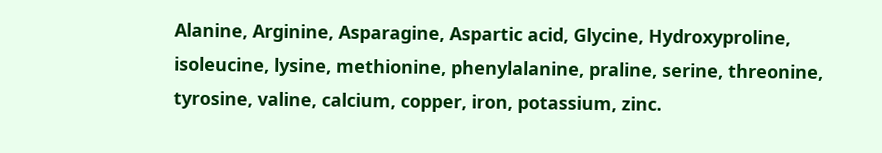Alanine, Arginine, Asparagine, Aspartic acid, Glycine, Hydroxyproline, isoleucine, lysine, methionine, phenylalanine, praline, serine, threonine, tyrosine, valine, calcium, copper, iron, potassium, zinc.